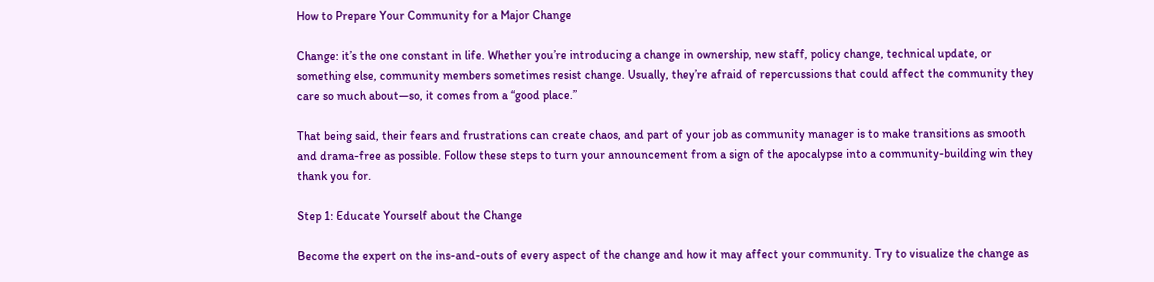How to Prepare Your Community for a Major Change

Change: it’s the one constant in life. Whether you’re introducing a change in ownership, new staff, policy change, technical update, or something else, community members sometimes resist change. Usually, they’re afraid of repercussions that could affect the community they care so much about—so, it comes from a “good place.”

That being said, their fears and frustrations can create chaos, and part of your job as community manager is to make transitions as smooth and drama-free as possible. Follow these steps to turn your announcement from a sign of the apocalypse into a community-building win they thank you for.

Step 1: Educate Yourself about the Change

Become the expert on the ins-and-outs of every aspect of the change and how it may affect your community. Try to visualize the change as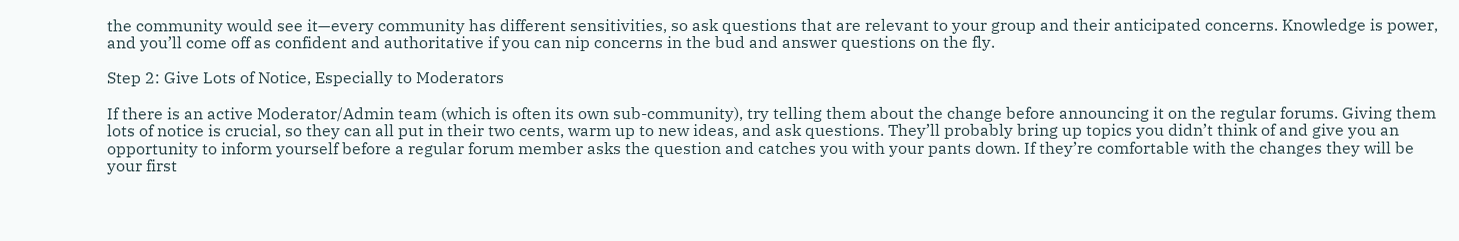the community would see it—every community has different sensitivities, so ask questions that are relevant to your group and their anticipated concerns. Knowledge is power, and you’ll come off as confident and authoritative if you can nip concerns in the bud and answer questions on the fly.

Step 2: Give Lots of Notice, Especially to Moderators

If there is an active Moderator/Admin team (which is often its own sub-community), try telling them about the change before announcing it on the regular forums. Giving them lots of notice is crucial, so they can all put in their two cents, warm up to new ideas, and ask questions. They’ll probably bring up topics you didn’t think of and give you an opportunity to inform yourself before a regular forum member asks the question and catches you with your pants down. If they’re comfortable with the changes they will be your first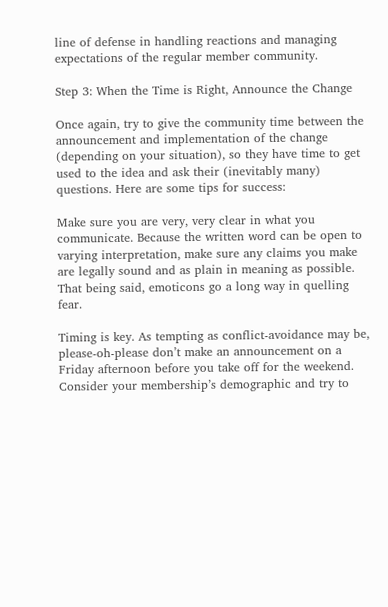line of defense in handling reactions and managing expectations of the regular member community.

Step 3: When the Time is Right, Announce the Change

Once again, try to give the community time between the announcement and implementation of the change (depending on your situation), so they have time to get used to the idea and ask their (inevitably many) questions. Here are some tips for success:

Make sure you are very, very clear in what you communicate. Because the written word can be open to varying interpretation, make sure any claims you make are legally sound and as plain in meaning as possible. That being said, emoticons go a long way in quelling fear.

Timing is key. As tempting as conflict-avoidance may be, please-oh-please don’t make an announcement on a Friday afternoon before you take off for the weekend. Consider your membership’s demographic and try to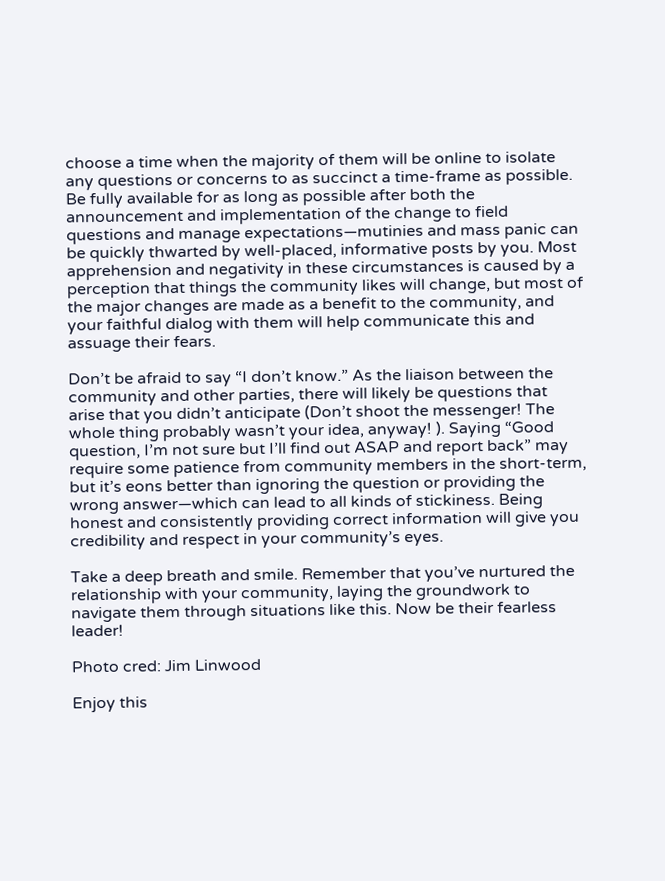choose a time when the majority of them will be online to isolate any questions or concerns to as succinct a time-frame as possible. Be fully available for as long as possible after both the announcement and implementation of the change to field questions and manage expectations—mutinies and mass panic can be quickly thwarted by well-placed, informative posts by you. Most apprehension and negativity in these circumstances is caused by a perception that things the community likes will change, but most of the major changes are made as a benefit to the community, and your faithful dialog with them will help communicate this and assuage their fears.

Don’t be afraid to say “I don’t know.” As the liaison between the community and other parties, there will likely be questions that arise that you didn’t anticipate (Don’t shoot the messenger! The whole thing probably wasn’t your idea, anyway! ). Saying “Good question, I’m not sure but I’ll find out ASAP and report back” may require some patience from community members in the short-term, but it’s eons better than ignoring the question or providing the wrong answer—which can lead to all kinds of stickiness. Being honest and consistently providing correct information will give you credibility and respect in your community’s eyes.

Take a deep breath and smile. Remember that you’ve nurtured the relationship with your community, laying the groundwork to navigate them through situations like this. Now be their fearless leader!

Photo cred: Jim Linwood

Enjoy this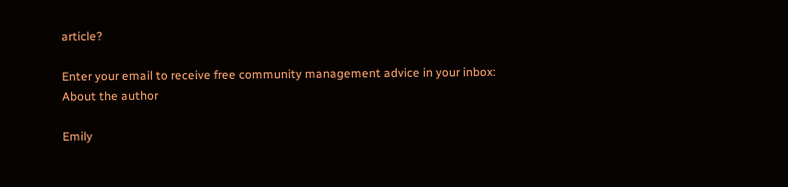article?

Enter your email to receive free community management advice in your inbox:
About the author

Emily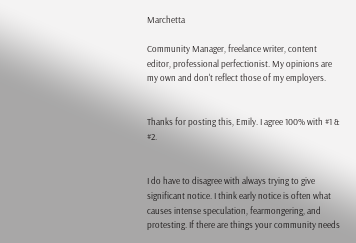Marchetta

Community Manager, freelance writer, content editor, professional perfectionist. My opinions are my own and don't reflect those of my employers.


Thanks for posting this, Emily. I agree 100% with #1 & #2.


I do have to disagree with always trying to give significant notice. I think early notice is often what causes intense speculation, fearmongering, and protesting. If there are things your community needs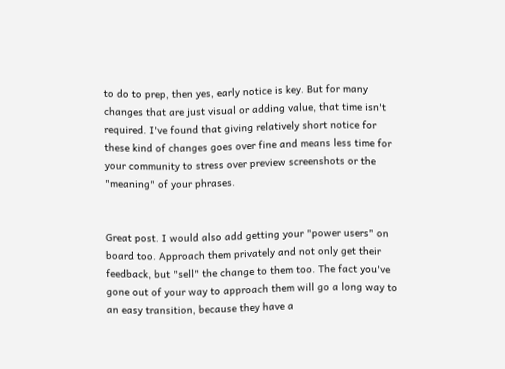to do to prep, then yes, early notice is key. But for many changes that are just visual or adding value, that time isn't required. I've found that giving relatively short notice for these kind of changes goes over fine and means less time for your community to stress over preview screenshots or the "meaning" of your phrases.


Great post. I would also add getting your "power users" on board too. Approach them privately and not only get their feedback, but "sell" the change to them too. The fact you've gone out of your way to approach them will go a long way to an easy transition, because they have a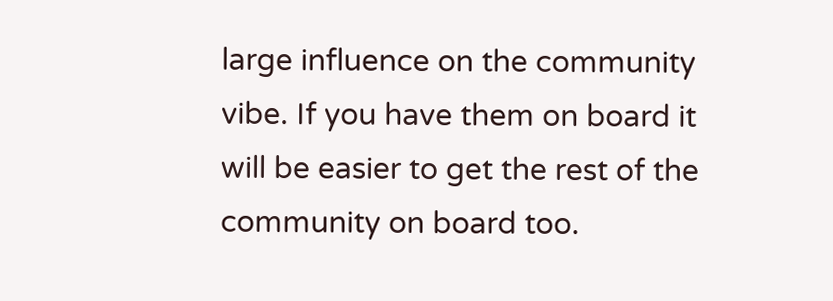large influence on the community vibe. If you have them on board it will be easier to get the rest of the community on board too.